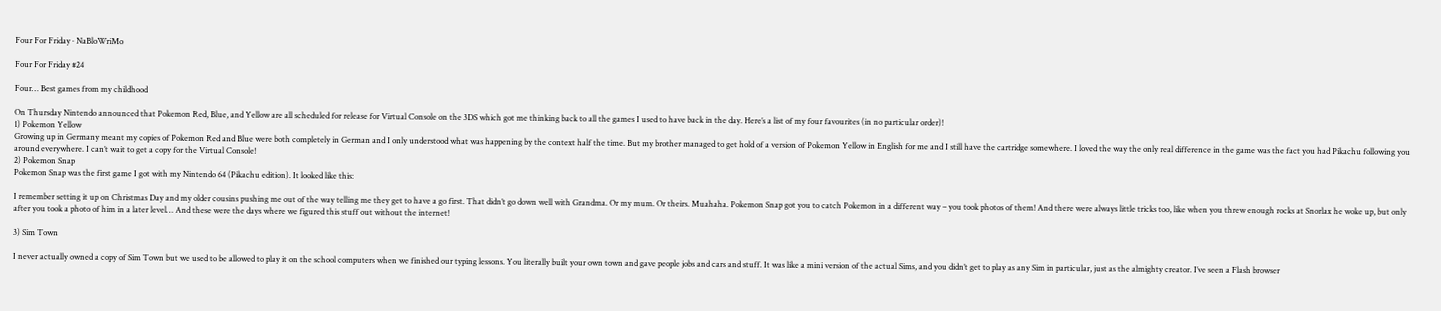Four For Friday · NaBloWriMo

Four For Friday #24

Four… Best games from my childhood

On Thursday Nintendo announced that Pokemon Red, Blue, and Yellow are all scheduled for release for Virtual Console on the 3DS which got me thinking back to all the games I used to have back in the day. Here’s a list of my four favourites (in no particular order)!
1) Pokemon Yellow
Growing up in Germany meant my copies of Pokemon Red and Blue were both completely in German and I only understood what was happening by the context half the time. But my brother managed to get hold of a version of Pokemon Yellow in English for me and I still have the cartridge somewhere. I loved the way the only real difference in the game was the fact you had Pikachu following you around everywhere. I can’t wait to get a copy for the Virtual Console!
2) Pokemon Snap
Pokemon Snap was the first game I got with my Nintendo 64 (Pikachu edition). It looked like this:

I remember setting it up on Christmas Day and my older cousins pushing me out of the way telling me they get to have a go first. That didn’t go down well with Grandma. Or my mum. Or theirs. Muahaha. Pokemon Snap got you to catch Pokemon in a different way – you took photos of them! And there were always little tricks too, like when you threw enough rocks at Snorlax he woke up, but only after you took a photo of him in a later level… And these were the days where we figured this stuff out without the internet!

3) Sim Town

I never actually owned a copy of Sim Town but we used to be allowed to play it on the school computers when we finished our typing lessons. You literally built your own town and gave people jobs and cars and stuff. It was like a mini version of the actual Sims, and you didn’t get to play as any Sim in particular, just as the almighty creator. I’ve seen a Flash browser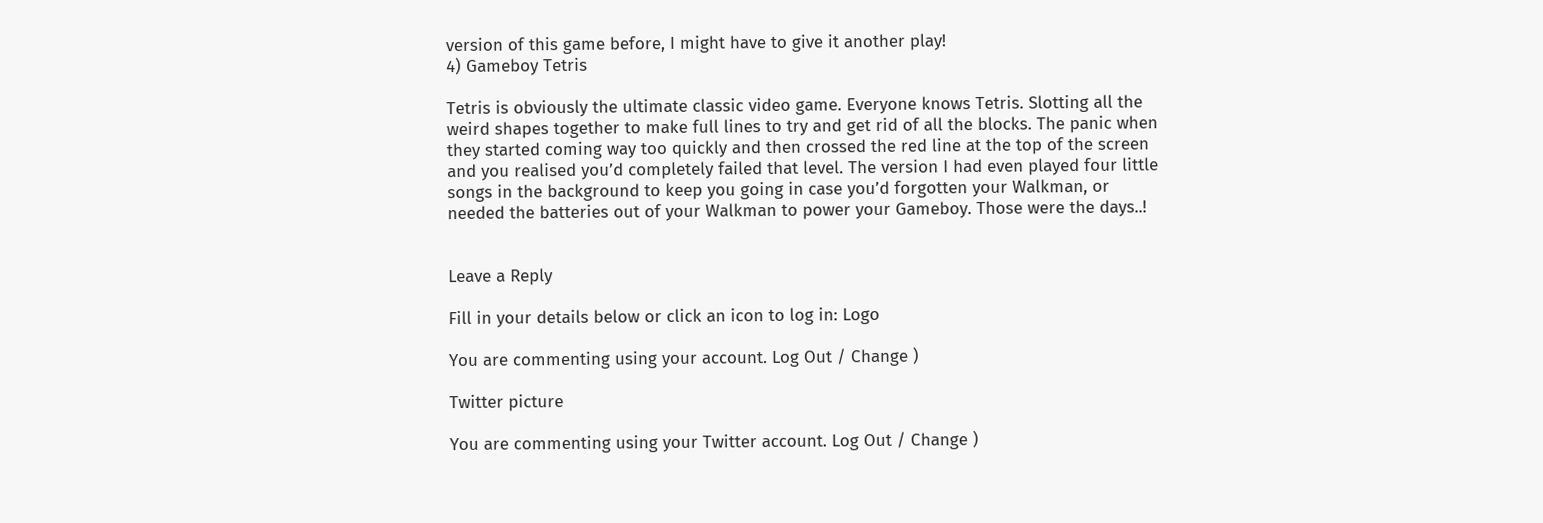version of this game before, I might have to give it another play!
4) Gameboy Tetris

Tetris is obviously the ultimate classic video game. Everyone knows Tetris. Slotting all the weird shapes together to make full lines to try and get rid of all the blocks. The panic when they started coming way too quickly and then crossed the red line at the top of the screen and you realised you’d completely failed that level. The version I had even played four little songs in the background to keep you going in case you’d forgotten your Walkman, or needed the batteries out of your Walkman to power your Gameboy. Those were the days..!


Leave a Reply

Fill in your details below or click an icon to log in: Logo

You are commenting using your account. Log Out / Change )

Twitter picture

You are commenting using your Twitter account. Log Out / Change )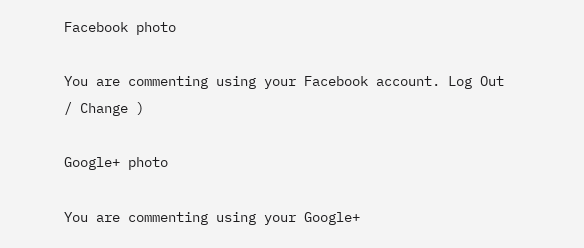Facebook photo

You are commenting using your Facebook account. Log Out / Change )

Google+ photo

You are commenting using your Google+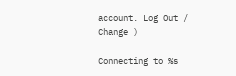account. Log Out / Change )

Connecting to %s